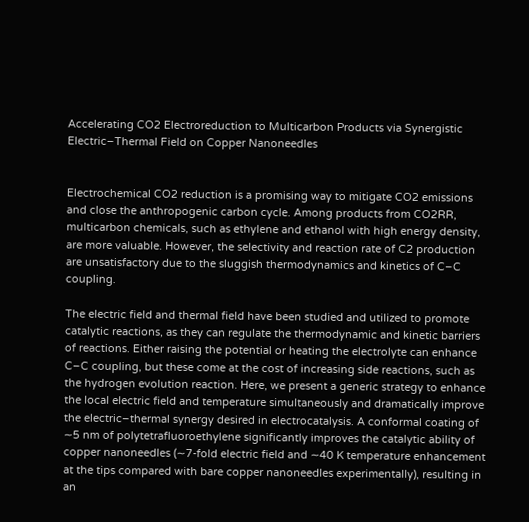Accelerating CO2 Electroreduction to Multicarbon Products via Synergistic Electric–Thermal Field on Copper Nanoneedles


Electrochemical CO2 reduction is a promising way to mitigate CO2 emissions and close the anthropogenic carbon cycle. Among products from CO2RR, multicarbon chemicals, such as ethylene and ethanol with high energy density, are more valuable. However, the selectivity and reaction rate of C2 production are unsatisfactory due to the sluggish thermodynamics and kinetics of C–C coupling.

The electric field and thermal field have been studied and utilized to promote catalytic reactions, as they can regulate the thermodynamic and kinetic barriers of reactions. Either raising the potential or heating the electrolyte can enhance C–C coupling, but these come at the cost of increasing side reactions, such as the hydrogen evolution reaction. Here, we present a generic strategy to enhance the local electric field and temperature simultaneously and dramatically improve the electric–thermal synergy desired in electrocatalysis. A conformal coating of ∼5 nm of polytetrafluoroethylene significantly improves the catalytic ability of copper nanoneedles (∼7-fold electric field and ∼40 K temperature enhancement at the tips compared with bare copper nanoneedles experimentally), resulting in an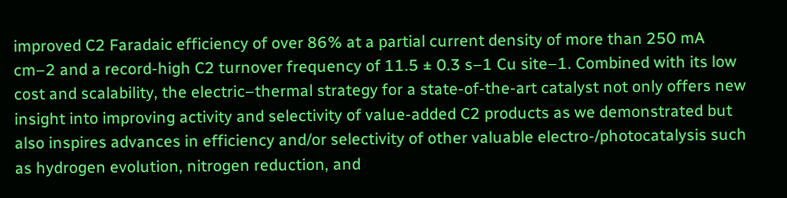improved C2 Faradaic efficiency of over 86% at a partial current density of more than 250 mA cm–2 and a record-high C2 turnover frequency of 11.5 ± 0.3 s–1 Cu site–1. Combined with its low cost and scalability, the electric–thermal strategy for a state-of-the-art catalyst not only offers new insight into improving activity and selectivity of value-added C2 products as we demonstrated but also inspires advances in efficiency and/or selectivity of other valuable electro-/photocatalysis such as hydrogen evolution, nitrogen reduction, and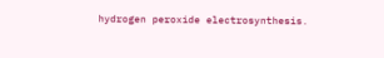hydrogen peroxide electrosynthesis.